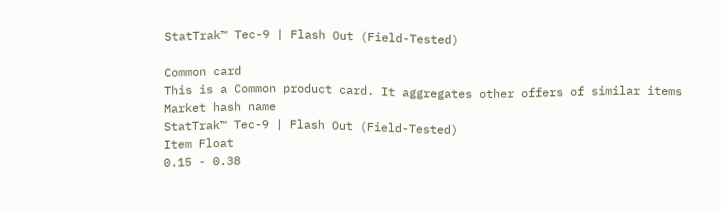StatTrak™ Tec-9 | Flash Out (Field-Tested)

Common card
This is a Common product card. It aggregates other offers of similar items
Market hash name
StatTrak™ Tec-9 | Flash Out (Field-Tested)
Item Float
0.15 - 0.38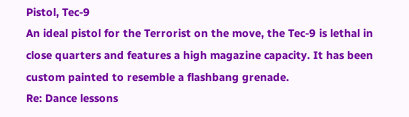Pistol, Tec-9
An ideal pistol for the Terrorist on the move, the Tec-9 is lethal in close quarters and features a high magazine capacity. It has been custom painted to resemble a flashbang grenade.
Re: Dance lessons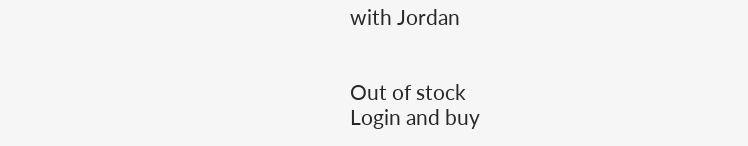with Jordan


Out of stock
Login and buy